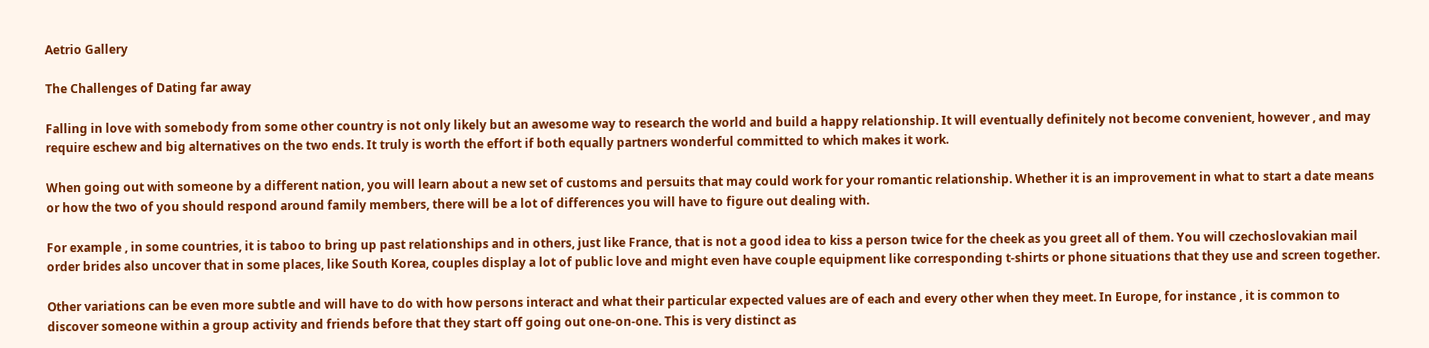Aetrio Gallery

The Challenges of Dating far away

Falling in love with somebody from some other country is not only likely but an awesome way to research the world and build a happy relationship. It will eventually definitely not become convenient, however , and may require eschew and big alternatives on the two ends. It truly is worth the effort if both equally partners wonderful committed to which makes it work.

When going out with someone by a different nation, you will learn about a new set of customs and persuits that may could work for your romantic relationship. Whether it is an improvement in what to start a date means or how the two of you should respond around family members, there will be a lot of differences you will have to figure out dealing with.

For example , in some countries, it is taboo to bring up past relationships and in others, just like France, that is not a good idea to kiss a person twice for the cheek as you greet all of them. You will czechoslovakian mail order brides also uncover that in some places, like South Korea, couples display a lot of public love and might even have couple equipment like corresponding t-shirts or phone situations that they use and screen together.

Other variations can be even more subtle and will have to do with how persons interact and what their particular expected values are of each and every other when they meet. In Europe, for instance , it is common to discover someone within a group activity and friends before that they start off going out one-on-one. This is very distinct as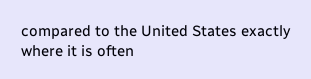compared to the United States exactly where it is often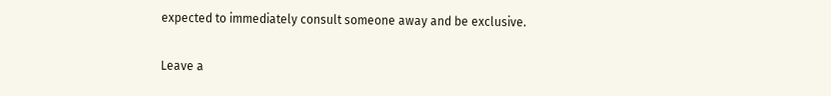expected to immediately consult someone away and be exclusive.

Leave a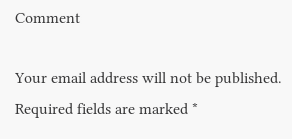Comment

Your email address will not be published. Required fields are marked *